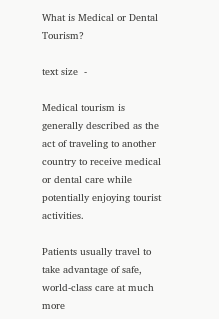What is Medical or Dental Tourism?

text size  -

Medical tourism is generally described as the act of traveling to another country to receive medical or dental care while potentially enjoying tourist activities.

Patients usually travel to take advantage of safe, world-class care at much more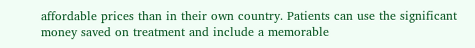affordable prices than in their own country. Patients can use the significant money saved on treatment and include a memorable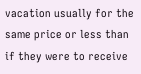vacation usually for the same price or less than if they were to receive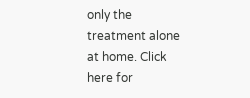only the treatment alone at home. Click here for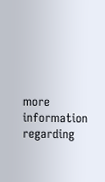more information regarding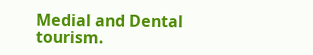Medial and Dental tourism.